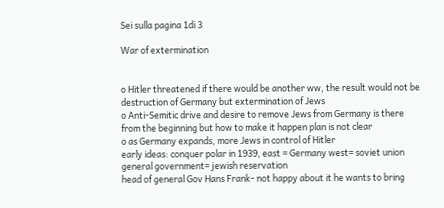Sei sulla pagina 1di 3

War of extermination


o Hitler threatened if there would be another ww, the result would not be
destruction of Germany but extermination of Jews
o Anti-Semitic drive and desire to remove Jews from Germany is there
from the beginning but how to make it happen plan is not clear
o as Germany expands, more Jews in control of Hitler
early ideas: conquer polar in 1939, east = Germany west= soviet union
general government= jewish reservation
head of general Gov Hans Frank- not happy about it he wants to bring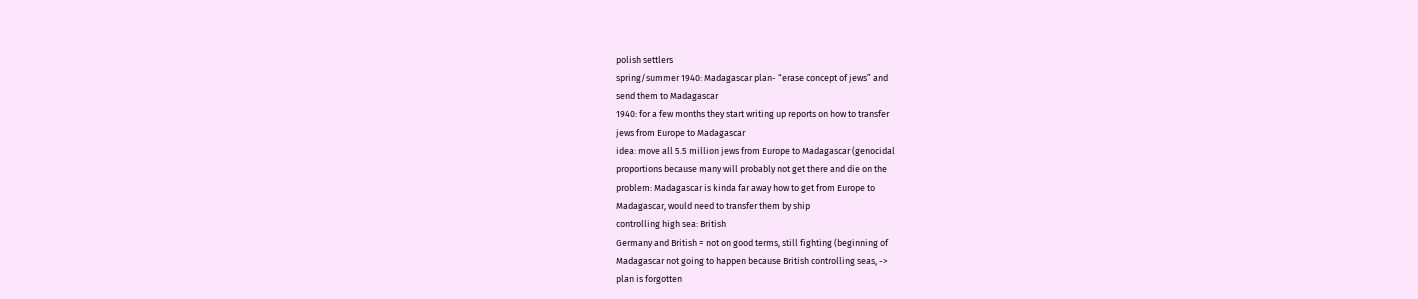polish settlers
spring/summer 1940: Madagascar plan- “erase concept of jews” and
send them to Madagascar
1940: for a few months they start writing up reports on how to transfer
jews from Europe to Madagascar
idea: move all 5.5 million jews from Europe to Madagascar (genocidal
proportions because many will probably not get there and die on the
problem: Madagascar is kinda far away how to get from Europe to
Madagascar, would need to transfer them by ship
controlling high sea: British
Germany and British = not on good terms, still fighting (beginning of
Madagascar not going to happen because British controlling seas, ->
plan is forgotten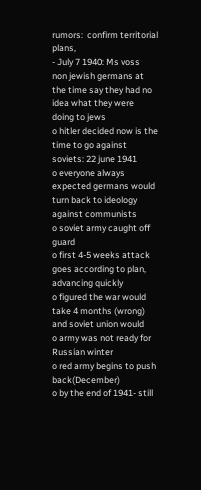rumors:  confirm territorial plans,
- July 7 1940: Ms voss
non jewish germans at the time say they had no idea what they were
doing to jews
o hitler decided now is the time to go against soviets: 22 june 1941
o everyone always expected germans would turn back to ideology
against communists
o soviet army caught off guard
o first 4-5 weeks attack goes according to plan, advancing quickly
o figured the war would take 4 months (wrong) and soviet union would
o army was not ready for Russian winter
o red army begins to push back(December)
o by the end of 1941- still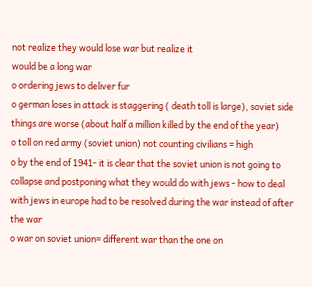not realize they would lose war but realize it
would be a long war
o ordering jews to deliver fur
o german loses in attack is staggering ( death toll is large), soviet side
things are worse (about half a million killed by the end of the year)
o toll on red army (soviet union) not counting civilians = high
o by the end of 1941- it is clear that the soviet union is not going to
collapse and postponing what they would do with jews - how to deal
with jews in europe had to be resolved during the war instead of after
the war
o war on soviet union= different war than the one on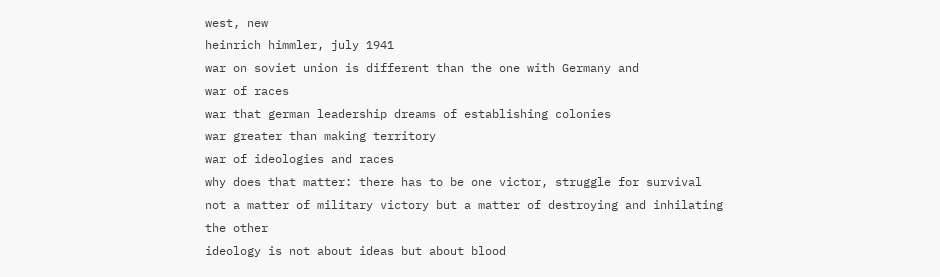west, new
heinrich himmler, july 1941
war on soviet union is different than the one with Germany and
war of races
war that german leadership dreams of establishing colonies
war greater than making territory
war of ideologies and races
why does that matter: there has to be one victor, struggle for survival
not a matter of military victory but a matter of destroying and inhilating
the other
ideology is not about ideas but about blood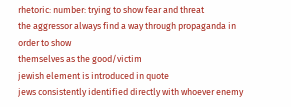rhetoric: number: trying to show fear and threat
the aggressor always find a way through propaganda in order to show
themselves as the good/victim
jewish element is introduced in quote
jews consistently identified directly with whoever enemy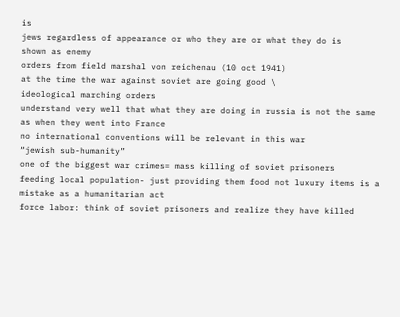is
jews regardless of appearance or who they are or what they do is
shown as enemy
orders from field marshal von reichenau (10 oct 1941)
at the time the war against soviet are going good \
ideological marching orders
understand very well that what they are doing in russia is not the same
as when they went into France
no international conventions will be relevant in this war
“jewish sub-humanity”
one of the biggest war crimes= mass killing of soviet prisoners
feeding local population- just providing them food not luxury items is a
mistake as a humanitarian act
force labor: think of soviet prisoners and realize they have killed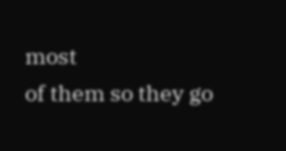most
of them so they go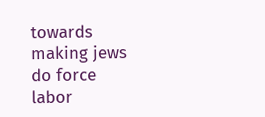towards making jews do force labor